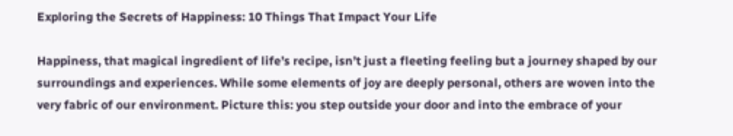Exploring the Secrets of Happiness: 10 Things That Impact Your Life

Happiness, that magical ingredient of life’s recipe, isn’t just a fleeting feeling but a journey shaped by our surroundings and experiences. While some elements of joy are deeply personal, others are woven into the very fabric of our environment. Picture this: you step outside your door and into the embrace of your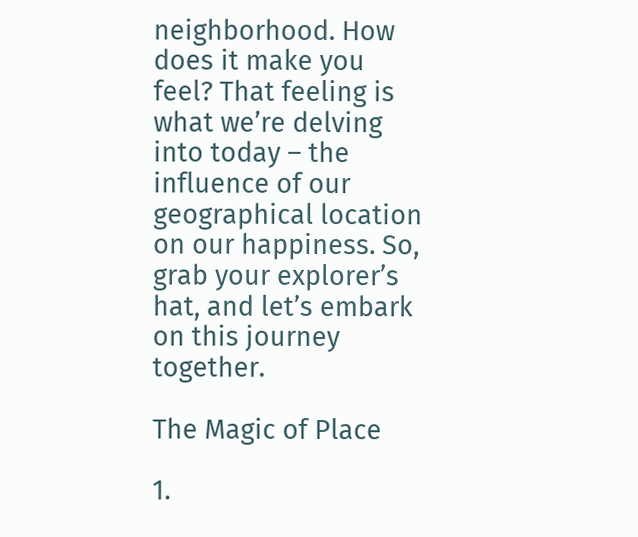neighborhood. How does it make you feel? That feeling is what we’re delving into today – the influence of our geographical location on our happiness. So, grab your explorer’s hat, and let’s embark on this journey together.

The Magic of Place

1.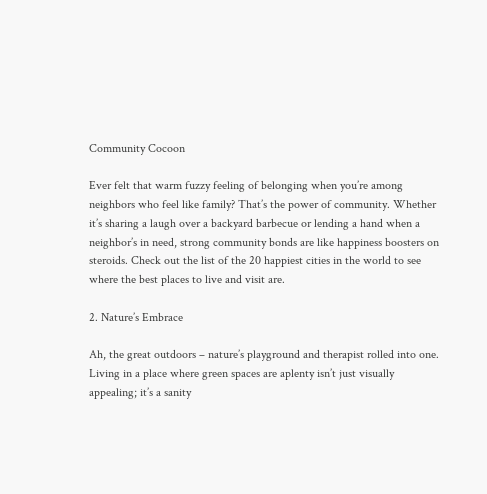Community Cocoon

Ever felt that warm fuzzy feeling of belonging when you’re among neighbors who feel like family? That’s the power of community. Whether it’s sharing a laugh over a backyard barbecue or lending a hand when a neighbor’s in need, strong community bonds are like happiness boosters on steroids. Check out the list of the 20 happiest cities in the world to see where the best places to live and visit are.

2. Nature’s Embrace

Ah, the great outdoors – nature’s playground and therapist rolled into one. Living in a place where green spaces are aplenty isn’t just visually appealing; it’s a sanity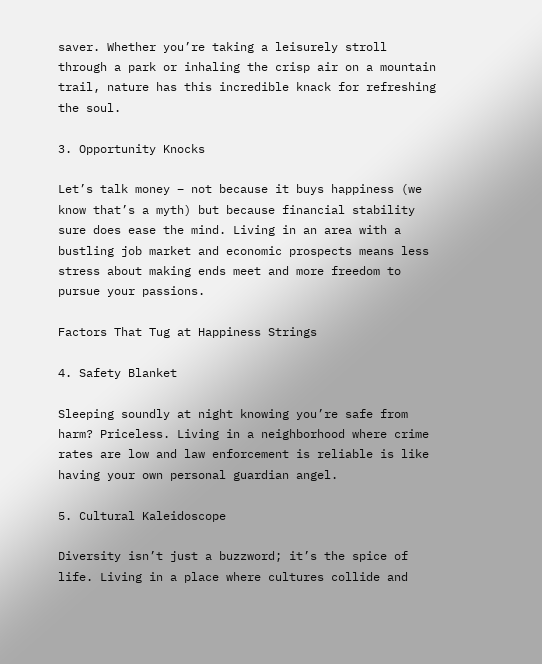saver. Whether you’re taking a leisurely stroll through a park or inhaling the crisp air on a mountain trail, nature has this incredible knack for refreshing the soul.

3. Opportunity Knocks

Let’s talk money – not because it buys happiness (we know that’s a myth) but because financial stability sure does ease the mind. Living in an area with a bustling job market and economic prospects means less stress about making ends meet and more freedom to pursue your passions.

Factors That Tug at Happiness Strings

4. Safety Blanket

Sleeping soundly at night knowing you’re safe from harm? Priceless. Living in a neighborhood where crime rates are low and law enforcement is reliable is like having your own personal guardian angel.

5. Cultural Kaleidoscope

Diversity isn’t just a buzzword; it’s the spice of life. Living in a place where cultures collide and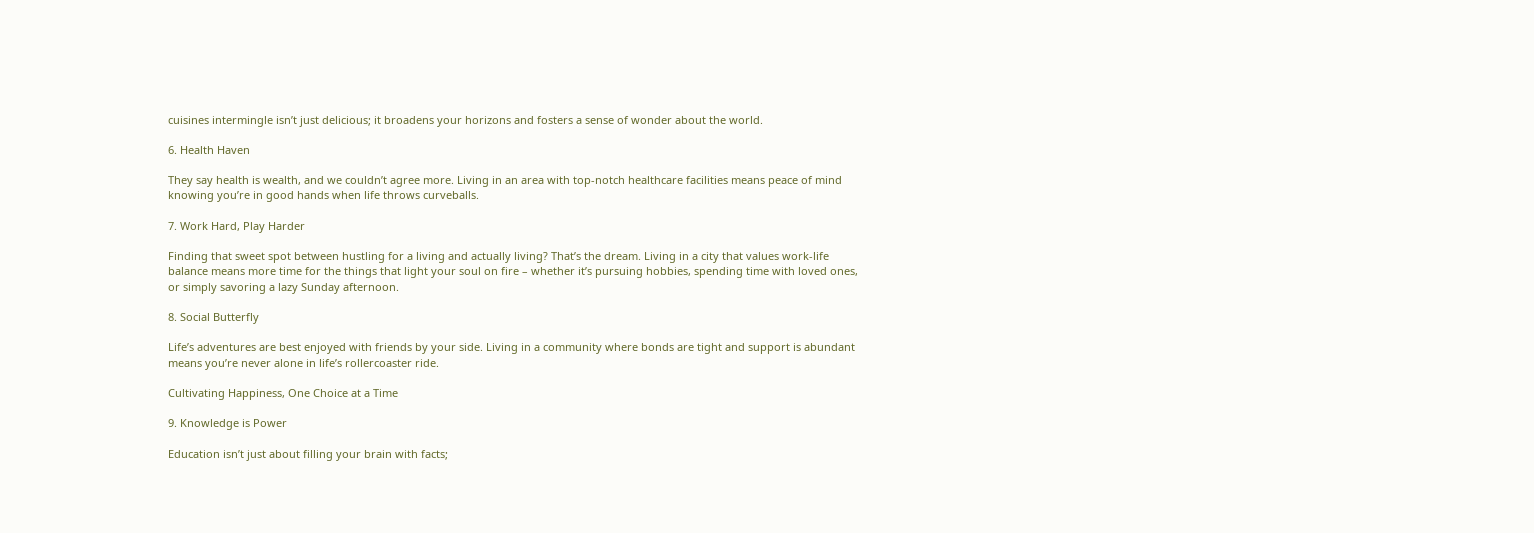cuisines intermingle isn’t just delicious; it broadens your horizons and fosters a sense of wonder about the world.

6. Health Haven

They say health is wealth, and we couldn’t agree more. Living in an area with top-notch healthcare facilities means peace of mind knowing you’re in good hands when life throws curveballs.

7. Work Hard, Play Harder

Finding that sweet spot between hustling for a living and actually living? That’s the dream. Living in a city that values work-life balance means more time for the things that light your soul on fire – whether it’s pursuing hobbies, spending time with loved ones, or simply savoring a lazy Sunday afternoon.

8. Social Butterfly

Life’s adventures are best enjoyed with friends by your side. Living in a community where bonds are tight and support is abundant means you’re never alone in life’s rollercoaster ride.

Cultivating Happiness, One Choice at a Time

9. Knowledge is Power

Education isn’t just about filling your brain with facts;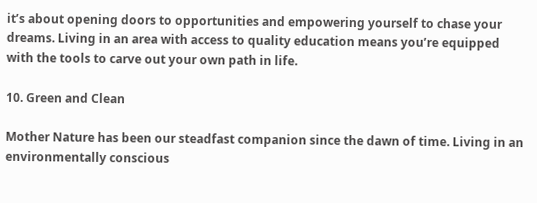it’s about opening doors to opportunities and empowering yourself to chase your dreams. Living in an area with access to quality education means you’re equipped with the tools to carve out your own path in life.

10. Green and Clean

Mother Nature has been our steadfast companion since the dawn of time. Living in an environmentally conscious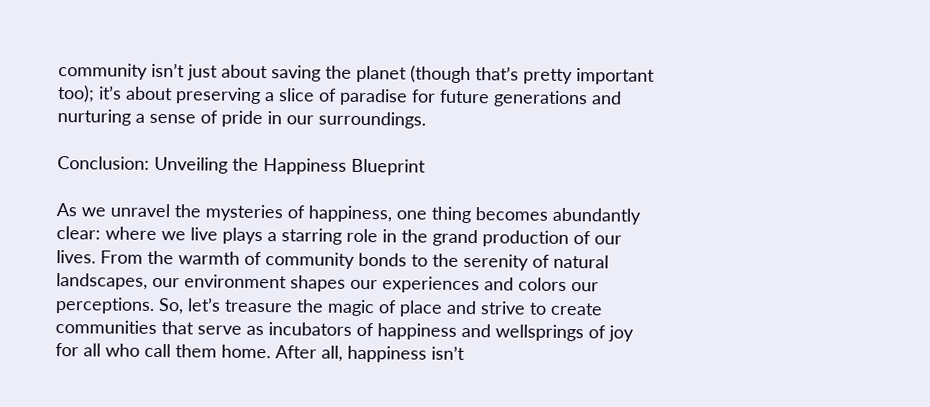community isn’t just about saving the planet (though that’s pretty important too); it’s about preserving a slice of paradise for future generations and nurturing a sense of pride in our surroundings.

Conclusion: Unveiling the Happiness Blueprint

As we unravel the mysteries of happiness, one thing becomes abundantly clear: where we live plays a starring role in the grand production of our lives. From the warmth of community bonds to the serenity of natural landscapes, our environment shapes our experiences and colors our perceptions. So, let’s treasure the magic of place and strive to create communities that serve as incubators of happiness and wellsprings of joy for all who call them home. After all, happiness isn’t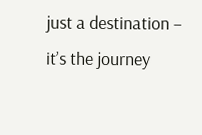just a destination – it’s the journey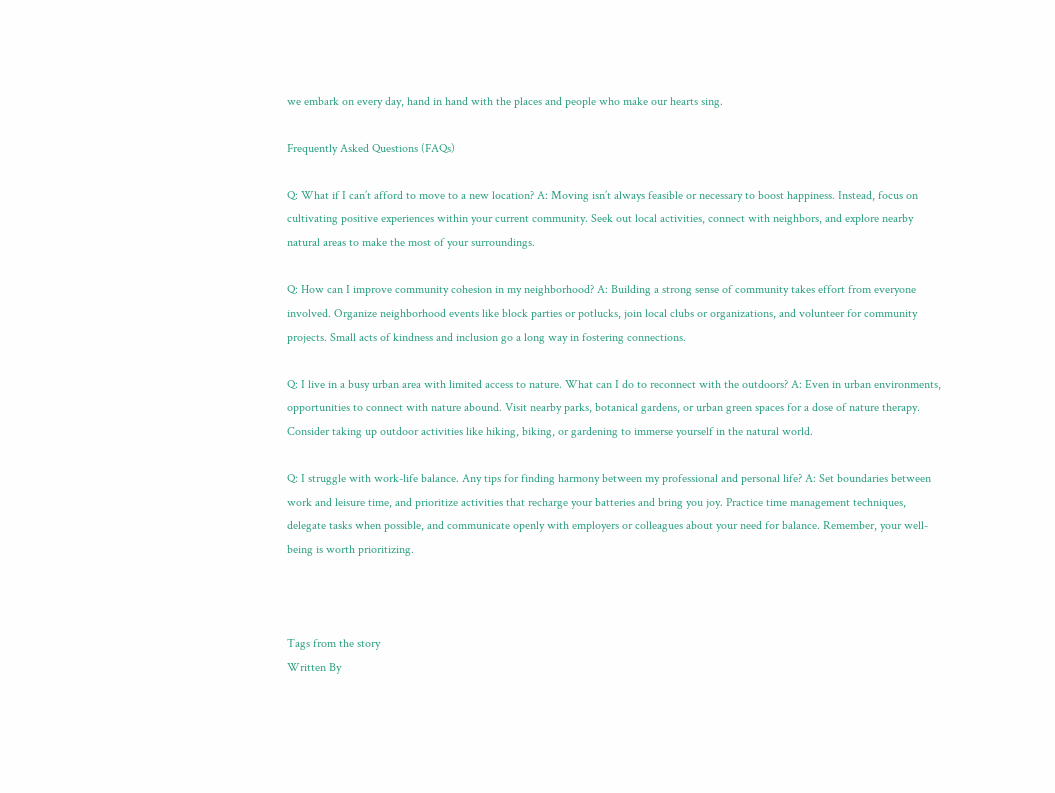we embark on every day, hand in hand with the places and people who make our hearts sing.

Frequently Asked Questions (FAQs)

Q: What if I can’t afford to move to a new location? A: Moving isn’t always feasible or necessary to boost happiness. Instead, focus on cultivating positive experiences within your current community. Seek out local activities, connect with neighbors, and explore nearby natural areas to make the most of your surroundings.

Q: How can I improve community cohesion in my neighborhood? A: Building a strong sense of community takes effort from everyone involved. Organize neighborhood events like block parties or potlucks, join local clubs or organizations, and volunteer for community projects. Small acts of kindness and inclusion go a long way in fostering connections.

Q: I live in a busy urban area with limited access to nature. What can I do to reconnect with the outdoors? A: Even in urban environments, opportunities to connect with nature abound. Visit nearby parks, botanical gardens, or urban green spaces for a dose of nature therapy. Consider taking up outdoor activities like hiking, biking, or gardening to immerse yourself in the natural world.

Q: I struggle with work-life balance. Any tips for finding harmony between my professional and personal life? A: Set boundaries between work and leisure time, and prioritize activities that recharge your batteries and bring you joy. Practice time management techniques, delegate tasks when possible, and communicate openly with employers or colleagues about your need for balance. Remember, your well-being is worth prioritizing.



Tags from the story
Written By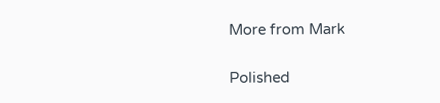More from Mark

Polished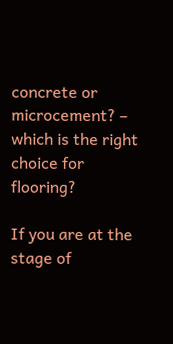concrete or microcement? – which is the right choice for flooring?

If you are at the stage of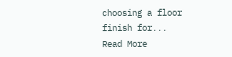choosing a floor finish for...
Read More